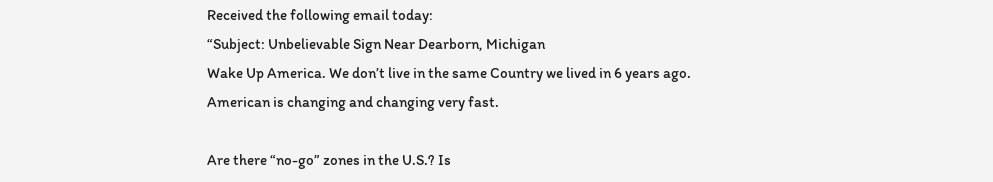Received the following email today:
“Subject: Unbelievable Sign Near Dearborn, Michigan
Wake Up America. We don’t live in the same Country we lived in 6 years ago.
American is changing and changing very fast.

Are there “no-go” zones in the U.S.? Is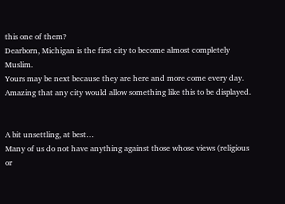this one of them?
Dearborn, Michigan is the first city to become almost completely Muslim.
Yours may be next because they are here and more come every day.
Amazing that any city would allow something like this to be displayed.


A bit unsettling, at best…
Many of us do not have anything against those whose views (religious or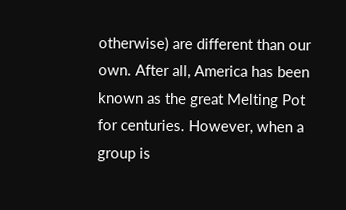otherwise) are different than our own. After all, America has been known as the great Melting Pot for centuries. However, when a group is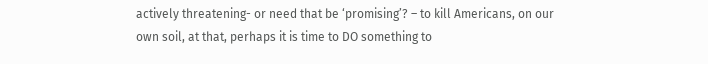actively threatening- or need that be ‘promising’? – to kill Americans, on our own soil, at that, perhaps it is time to DO something to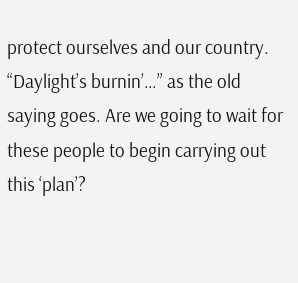protect ourselves and our country.
“Daylight’s burnin’…” as the old saying goes. Are we going to wait for these people to begin carrying out this ‘plan’?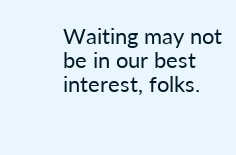Waiting may not be in our best interest, folks.